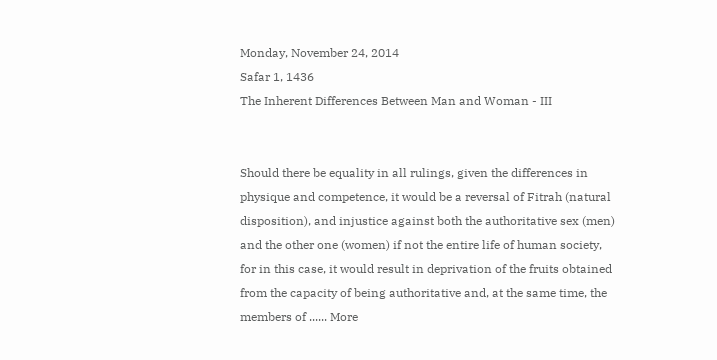Monday, November 24, 2014
Safar 1, 1436
The Inherent Differences Between Man and Woman - III


Should there be equality in all rulings, given the differences in physique and competence, it would be a reversal of Fitrah (natural disposition), and injustice against both the authoritative sex (men) and the other one (women) if not the entire life of human society, for in this case, it would result in deprivation of the fruits obtained from the capacity of being authoritative and, at the same time, the members of ...... More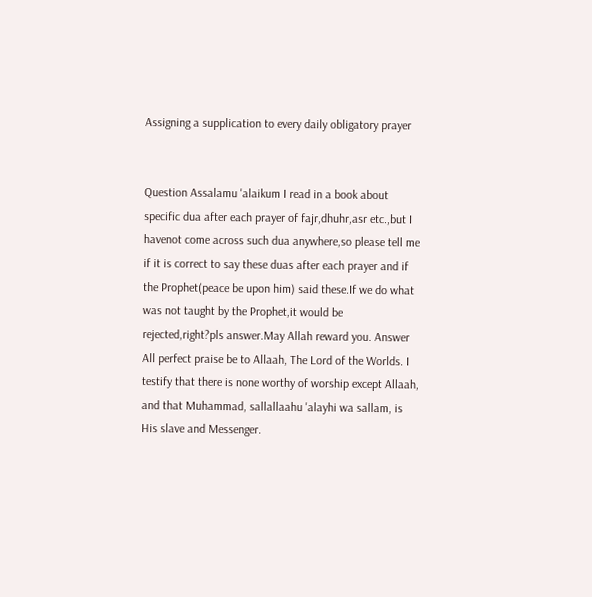Assigning a supplication to every daily obligatory prayer


Question Assalamu 'alaikum I read in a book about specific dua after each prayer of fajr,dhuhr,asr etc.,but I havenot come across such dua anywhere,so please tell me if it is correct to say these duas after each prayer and if the Prophet(peace be upon him) said these.If we do what was not taught by the Prophet,it would be rejected,right?pls answer.May Allah reward you. Answer All perfect praise be to Allaah, The Lord of the Worlds. I testify that there is none worthy of worship except Allaah, and that Muhammad, sallallaahu 'alayhi wa sallam, is His slave and Messenger.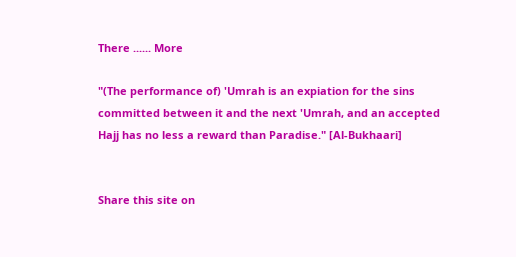There ...... More

"(The performance of) 'Umrah is an expiation for the sins committed between it and the next 'Umrah, and an accepted Hajj has no less a reward than Paradise." [Al-Bukhaari]


Share this site on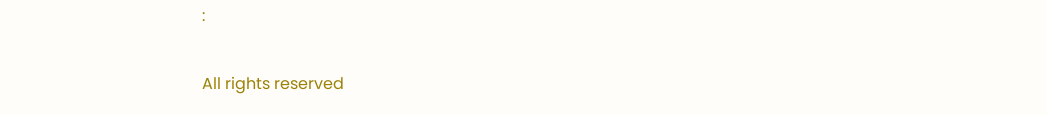:

All rights reserved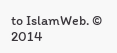to IslamWeb. © 2014